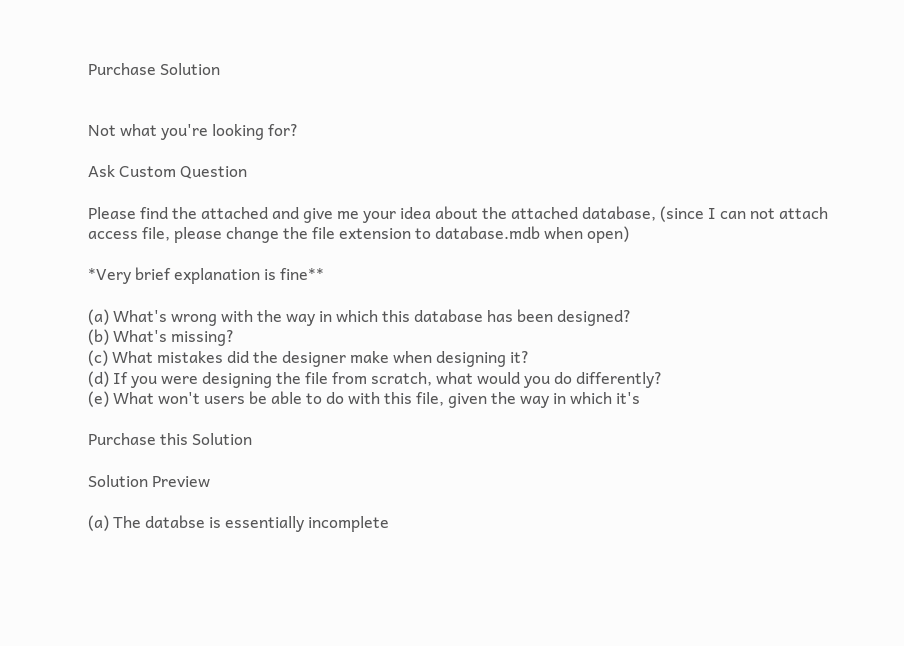Purchase Solution


Not what you're looking for?

Ask Custom Question

Please find the attached and give me your idea about the attached database, (since I can not attach access file, please change the file extension to database.mdb when open)

*Very brief explanation is fine**

(a) What's wrong with the way in which this database has been designed?
(b) What's missing?
(c) What mistakes did the designer make when designing it?
(d) If you were designing the file from scratch, what would you do differently?
(e) What won't users be able to do with this file, given the way in which it's

Purchase this Solution

Solution Preview

(a) The databse is essentially incomplete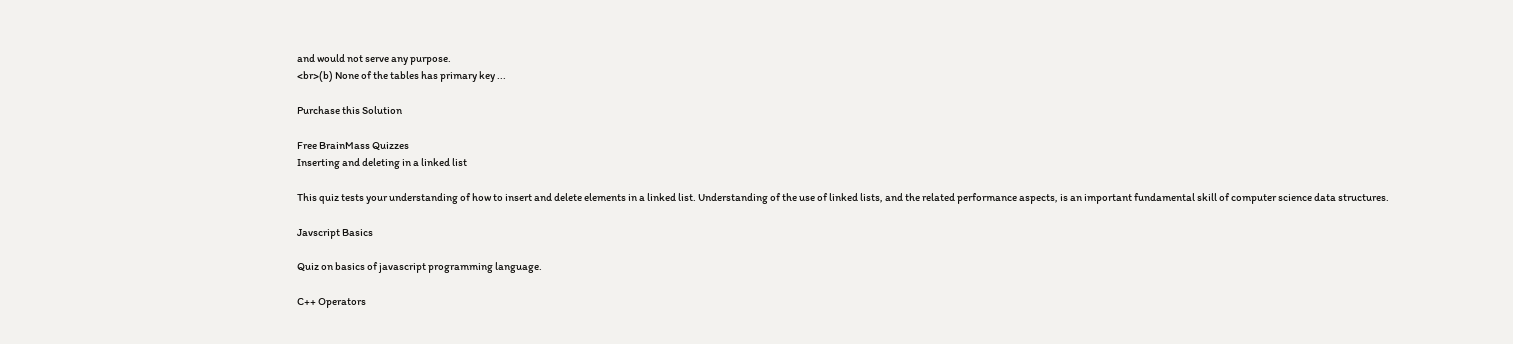and would not serve any purpose.
<br>(b) None of the tables has primary key ...

Purchase this Solution

Free BrainMass Quizzes
Inserting and deleting in a linked list

This quiz tests your understanding of how to insert and delete elements in a linked list. Understanding of the use of linked lists, and the related performance aspects, is an important fundamental skill of computer science data structures.

Javscript Basics

Quiz on basics of javascript programming language.

C++ Operators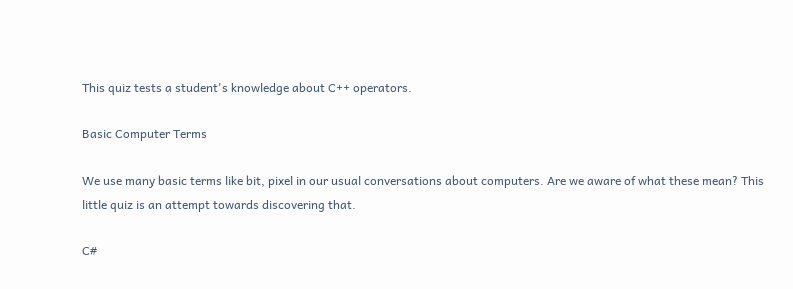This quiz tests a student's knowledge about C++ operators.

Basic Computer Terms

We use many basic terms like bit, pixel in our usual conversations about computers. Are we aware of what these mean? This little quiz is an attempt towards discovering that.

C#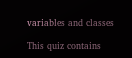variables and classes

This quiz contains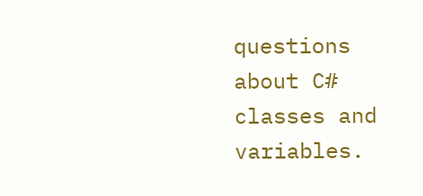questions about C# classes and variables.